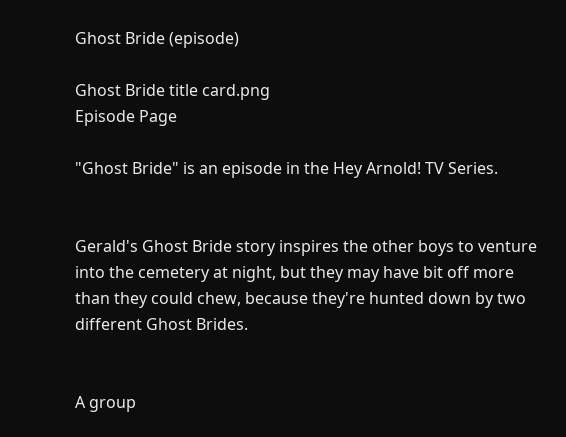Ghost Bride (episode)

Ghost Bride title card.png
Episode Page

"Ghost Bride" is an episode in the Hey Arnold! TV Series.


Gerald's Ghost Bride story inspires the other boys to venture into the cemetery at night, but they may have bit off more than they could chew, because they're hunted down by two different Ghost Brides.


A group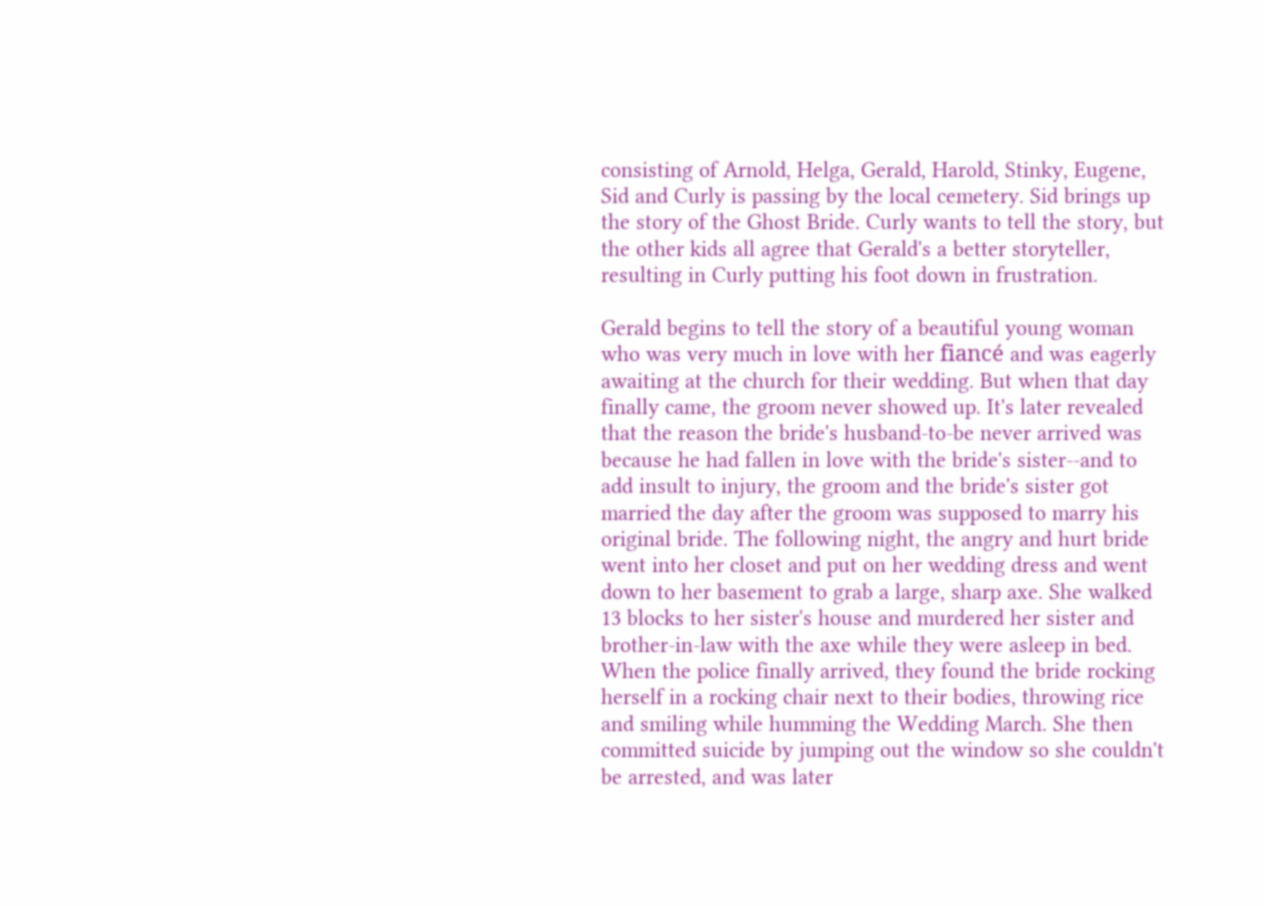consisting of Arnold, Helga, Gerald, Harold, Stinky, Eugene, Sid and Curly is passing by the local cemetery. Sid brings up the story of the Ghost Bride. Curly wants to tell the story, but the other kids all agree that Gerald's a better storyteller, resulting in Curly putting his foot down in frustration.

Gerald begins to tell the story of a beautiful young woman who was very much in love with her fiancé and was eagerly awaiting at the church for their wedding. But when that day finally came, the groom never showed up. It's later revealed that the reason the bride's husband-to-be never arrived was because he had fallen in love with the bride's sister--and to add insult to injury, the groom and the bride's sister got married the day after the groom was supposed to marry his original bride. The following night, the angry and hurt bride went into her closet and put on her wedding dress and went down to her basement to grab a large, sharp axe. She walked 13 blocks to her sister's house and murdered her sister and brother-in-law with the axe while they were asleep in bed. When the police finally arrived, they found the bride rocking herself in a rocking chair next to their bodies, throwing rice and smiling while humming the Wedding March. She then committed suicide by jumping out the window so she couldn't be arrested, and was later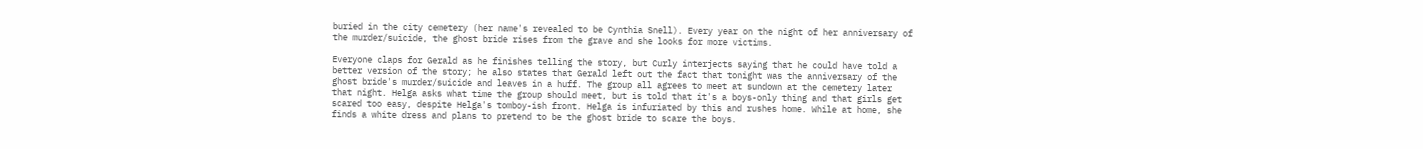buried in the city cemetery (her name's revealed to be Cynthia Snell). Every year on the night of her anniversary of the murder/suicide, the ghost bride rises from the grave and she looks for more victims.

Everyone claps for Gerald as he finishes telling the story, but Curly interjects saying that he could have told a better version of the story; he also states that Gerald left out the fact that tonight was the anniversary of the ghost bride's murder/suicide and leaves in a huff. The group all agrees to meet at sundown at the cemetery later that night. Helga asks what time the group should meet, but is told that it's a boys-only thing and that girls get scared too easy, despite Helga's tomboy-ish front. Helga is infuriated by this and rushes home. While at home, she finds a white dress and plans to pretend to be the ghost bride to scare the boys.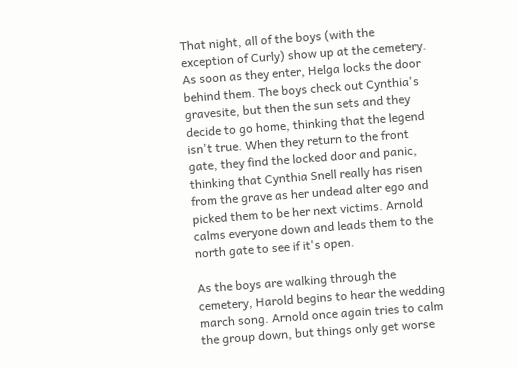That night, all of the boys (with the exception of Curly) show up at the cemetery. As soon as they enter, Helga locks the door behind them. The boys check out Cynthia's gravesite, but then the sun sets and they decide to go home, thinking that the legend isn't true. When they return to the front gate, they find the locked door and panic, thinking that Cynthia Snell really has risen from the grave as her undead alter ego and picked them to be her next victims. Arnold calms everyone down and leads them to the north gate to see if it's open.

As the boys are walking through the cemetery, Harold begins to hear the wedding march song. Arnold once again tries to calm the group down, but things only get worse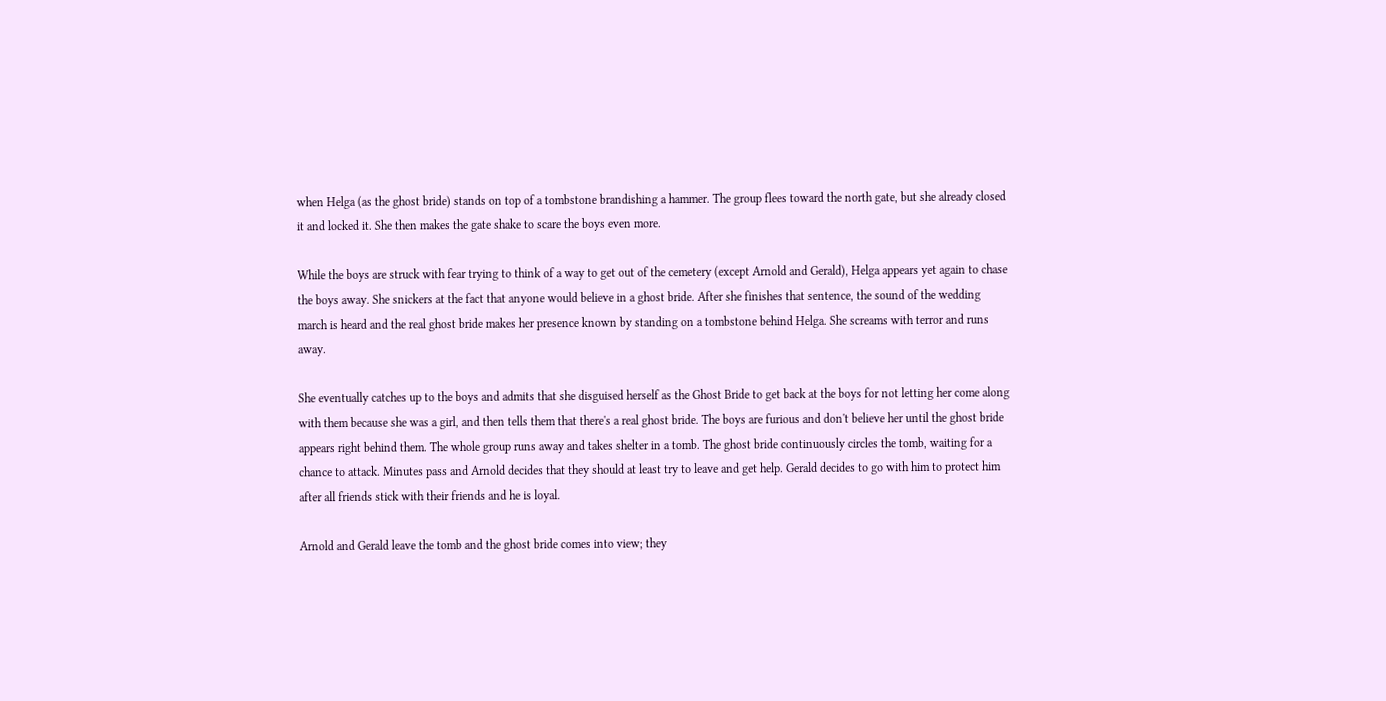when Helga (as the ghost bride) stands on top of a tombstone brandishing a hammer. The group flees toward the north gate, but she already closed it and locked it. She then makes the gate shake to scare the boys even more.

While the boys are struck with fear trying to think of a way to get out of the cemetery (except Arnold and Gerald), Helga appears yet again to chase the boys away. She snickers at the fact that anyone would believe in a ghost bride. After she finishes that sentence, the sound of the wedding march is heard and the real ghost bride makes her presence known by standing on a tombstone behind Helga. She screams with terror and runs away.

She eventually catches up to the boys and admits that she disguised herself as the Ghost Bride to get back at the boys for not letting her come along with them because she was a girl, and then tells them that there's a real ghost bride. The boys are furious and don't believe her until the ghost bride appears right behind them. The whole group runs away and takes shelter in a tomb. The ghost bride continuously circles the tomb, waiting for a chance to attack. Minutes pass and Arnold decides that they should at least try to leave and get help. Gerald decides to go with him to protect him after all friends stick with their friends and he is loyal.

Arnold and Gerald leave the tomb and the ghost bride comes into view; they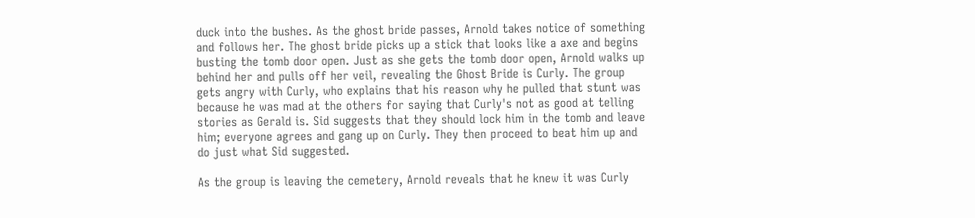duck into the bushes. As the ghost bride passes, Arnold takes notice of something and follows her. The ghost bride picks up a stick that looks like a axe and begins busting the tomb door open. Just as she gets the tomb door open, Arnold walks up behind her and pulls off her veil, revealing the Ghost Bride is Curly. The group gets angry with Curly, who explains that his reason why he pulled that stunt was because he was mad at the others for saying that Curly's not as good at telling stories as Gerald is. Sid suggests that they should lock him in the tomb and leave him; everyone agrees and gang up on Curly. They then proceed to beat him up and do just what Sid suggested.

As the group is leaving the cemetery, Arnold reveals that he knew it was Curly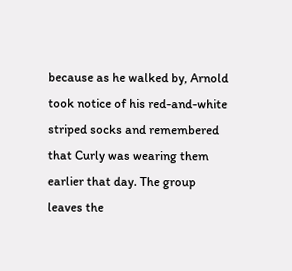because as he walked by, Arnold took notice of his red-and-white striped socks and remembered that Curly was wearing them earlier that day. The group leaves the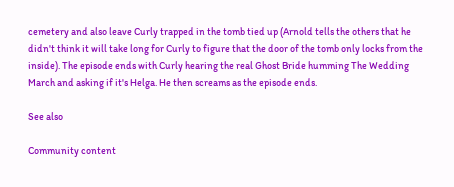cemetery and also leave Curly trapped in the tomb tied up (Arnold tells the others that he didn't think it will take long for Curly to figure that the door of the tomb only locks from the inside). The episode ends with Curly hearing the real Ghost Bride humming The Wedding March and asking if it's Helga. He then screams as the episode ends.

See also

Community content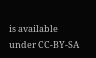is available under CC-BY-SA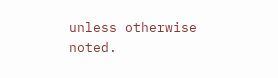unless otherwise noted.